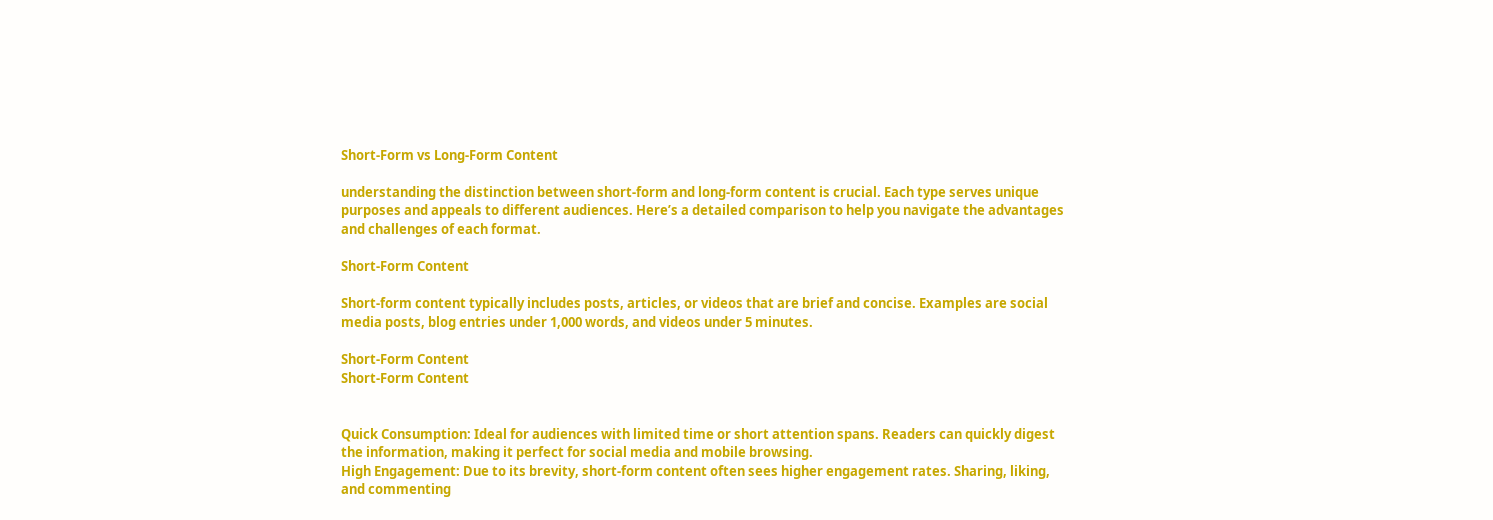Short-Form vs Long-Form Content

understanding the distinction between short-form and long-form content is crucial. Each type serves unique purposes and appeals to different audiences. Here’s a detailed comparison to help you navigate the advantages and challenges of each format.

Short-Form Content

Short-form content typically includes posts, articles, or videos that are brief and concise. Examples are social media posts, blog entries under 1,000 words, and videos under 5 minutes.

Short-Form Content
Short-Form Content


Quick Consumption: Ideal for audiences with limited time or short attention spans. Readers can quickly digest the information, making it perfect for social media and mobile browsing.
High Engagement: Due to its brevity, short-form content often sees higher engagement rates. Sharing, liking, and commenting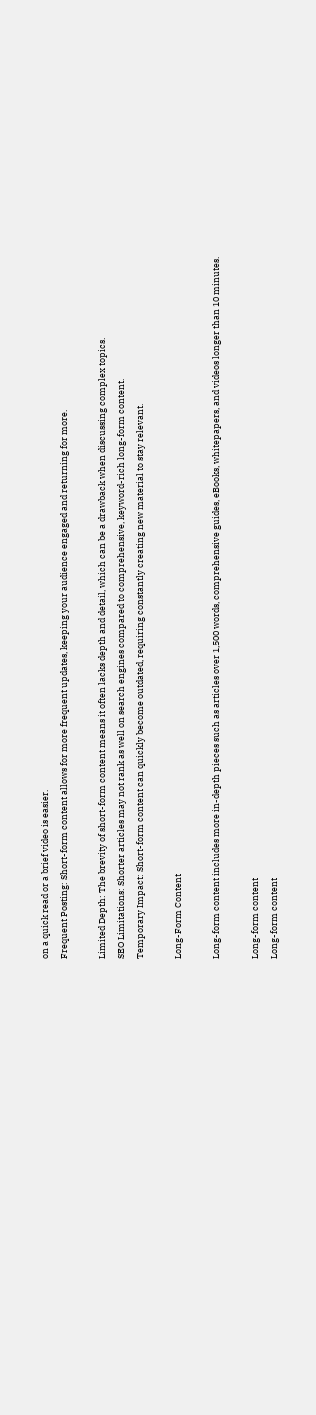on a quick read or a brief video is easier.
Frequent Posting: Short-form content allows for more frequent updates, keeping your audience engaged and returning for more.

Limited Depth: The brevity of short-form content means it often lacks depth and detail, which can be a drawback when discussing complex topics.
SEO Limitations: Shorter articles may not rank as well on search engines compared to comprehensive, keyword-rich long-form content.
Temporary Impact: Short-form content can quickly become outdated, requiring constantly creating new material to stay relevant.

Long-Form Content

Long-form content includes more in-depth pieces such as articles over 1,500 words, comprehensive guides, eBooks, whitepapers, and videos longer than 10 minutes.

Long-form content
Long-form content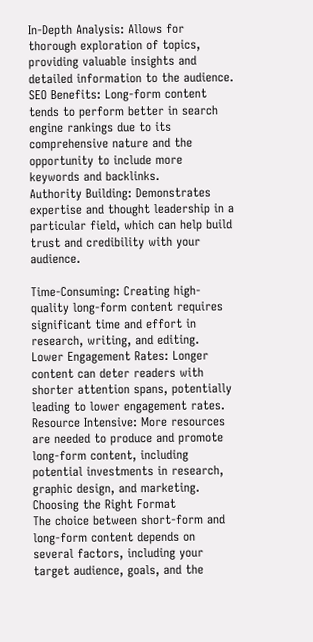In-Depth Analysis: Allows for thorough exploration of topics, providing valuable insights and detailed information to the audience.
SEO Benefits: Long-form content tends to perform better in search engine rankings due to its comprehensive nature and the opportunity to include more keywords and backlinks.
Authority Building: Demonstrates expertise and thought leadership in a particular field, which can help build trust and credibility with your audience.

Time-Consuming: Creating high-quality long-form content requires significant time and effort in research, writing, and editing.
Lower Engagement Rates: Longer content can deter readers with shorter attention spans, potentially leading to lower engagement rates.
Resource Intensive: More resources are needed to produce and promote long-form content, including potential investments in research, graphic design, and marketing.
Choosing the Right Format
The choice between short-form and long-form content depends on several factors, including your target audience, goals, and the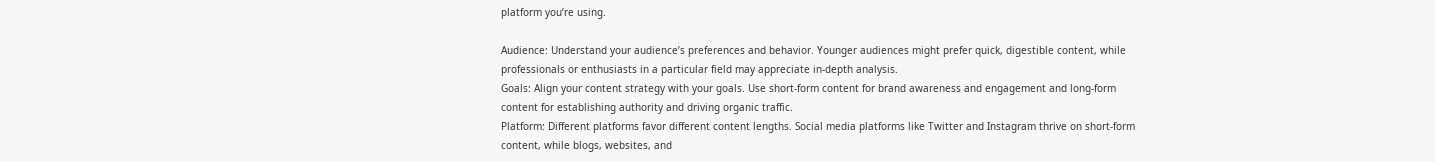platform you’re using.

Audience: Understand your audience’s preferences and behavior. Younger audiences might prefer quick, digestible content, while professionals or enthusiasts in a particular field may appreciate in-depth analysis.
Goals: Align your content strategy with your goals. Use short-form content for brand awareness and engagement and long-form content for establishing authority and driving organic traffic.
Platform: Different platforms favor different content lengths. Social media platforms like Twitter and Instagram thrive on short-form content, while blogs, websites, and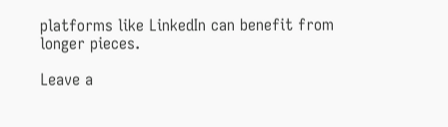platforms like LinkedIn can benefit from longer pieces.

Leave a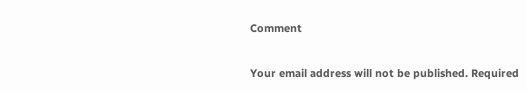Comment

Your email address will not be published. Required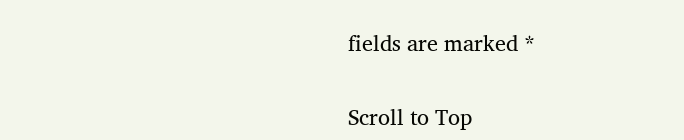fields are marked *

Scroll to Top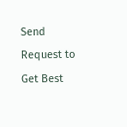Send Request to Get Best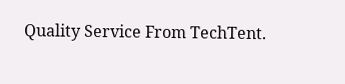Quality Service From TechTent.